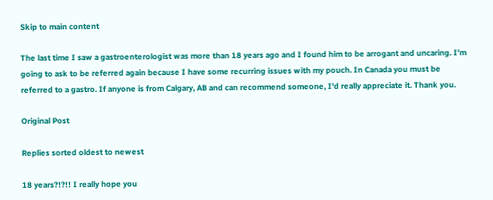Skip to main content

The last time I saw a gastroenterologist was more than 18 years ago and I found him to be arrogant and uncaring. I'm going to ask to be referred again because I have some recurring issues with my pouch. In Canada you must be referred to a gastro. If anyone is from Calgary, AB and can recommend someone, I'd really appreciate it. Thank you.

Original Post

Replies sorted oldest to newest

18 years?!?!! I really hope you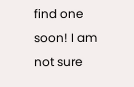find one soon! I am not sure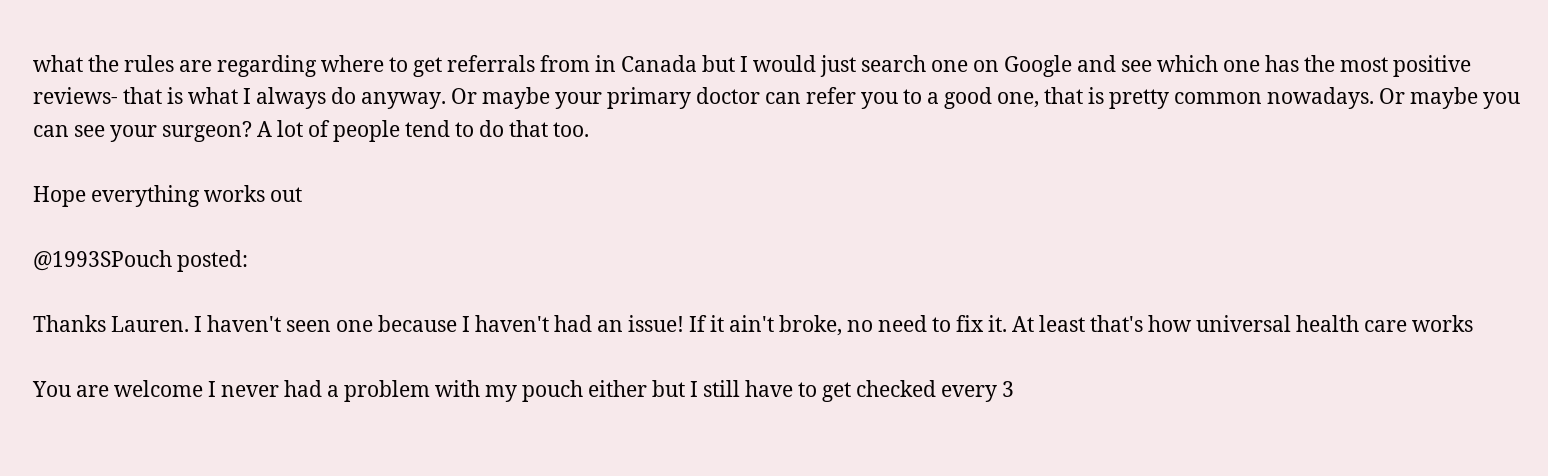what the rules are regarding where to get referrals from in Canada but I would just search one on Google and see which one has the most positive reviews- that is what I always do anyway. Or maybe your primary doctor can refer you to a good one, that is pretty common nowadays. Or maybe you can see your surgeon? A lot of people tend to do that too.

Hope everything works out

@1993SPouch posted:

Thanks Lauren. I haven't seen one because I haven't had an issue! If it ain't broke, no need to fix it. At least that's how universal health care works

You are welcome I never had a problem with my pouch either but I still have to get checked every 3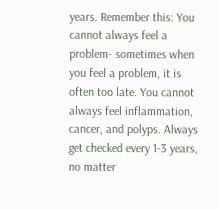years. Remember this: You cannot always feel a problem- sometimes when you feel a problem, it is often too late. You cannot always feel inflammation, cancer, and polyps. Always get checked every 1-3 years, no matter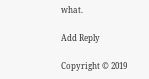what.

Add Reply

Copyright © 2019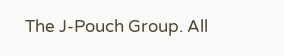The J-Pouch Group. All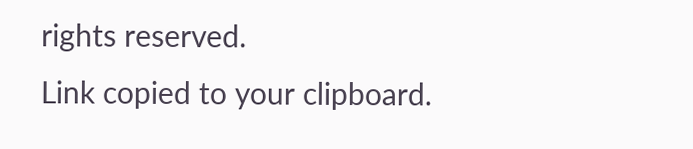rights reserved.
Link copied to your clipboard.